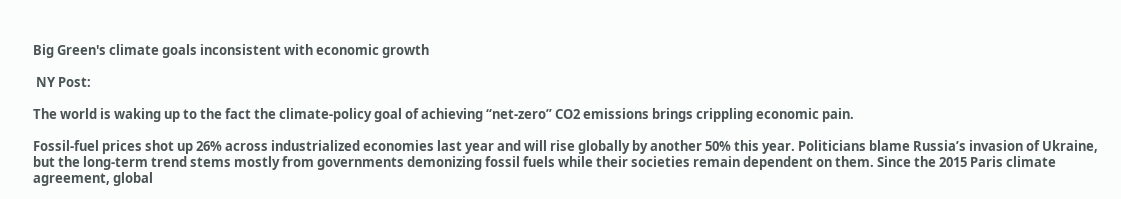Big Green's climate goals inconsistent with economic growth

 NY Post:

The world is waking up to the fact the climate-policy goal of achieving “net-zero” CO2 emissions brings crippling economic pain.

Fossil-fuel prices shot up 26% across industrialized economies last year and will rise globally by another 50% this year. Politicians blame Russia’s invasion of Ukraine, but the long-term trend stems mostly from governments demonizing fossil fuels while their societies remain dependent on them. Since the 2015 Paris climate agreement, global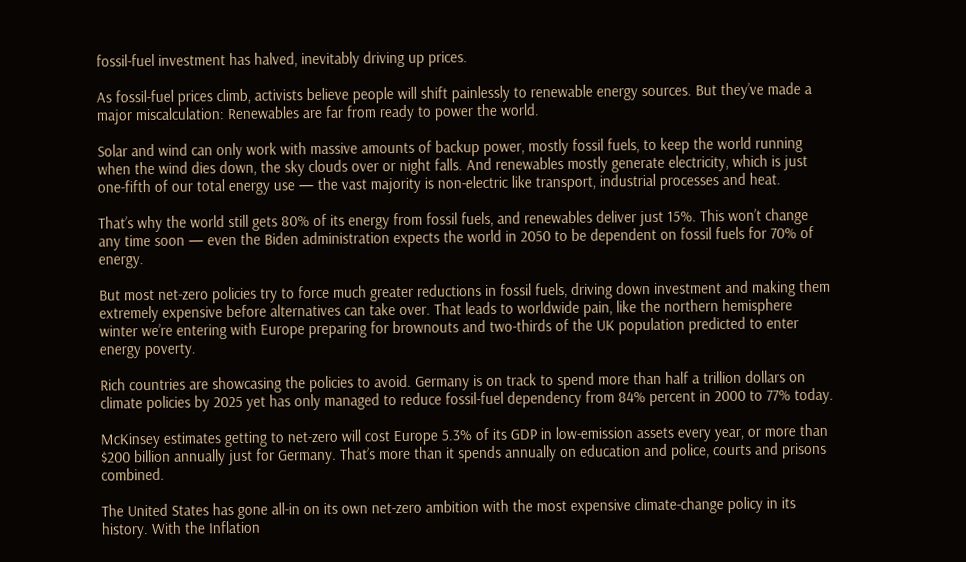fossil-fuel investment has halved, inevitably driving up prices.

As fossil-fuel prices climb, activists believe people will shift painlessly to renewable energy sources. But they’ve made a major miscalculation: Renewables are far from ready to power the world.

Solar and wind can only work with massive amounts of backup power, mostly fossil fuels, to keep the world running when the wind dies down, the sky clouds over or night falls. And renewables mostly generate electricity, which is just one-fifth of our total energy use — the vast majority is non-electric like transport, industrial processes and heat.

That’s why the world still gets 80% of its energy from fossil fuels, and renewables deliver just 15%. This won’t change any time soon — even the Biden administration expects the world in 2050 to be dependent on fossil fuels for 70% of energy.

But most net-zero policies try to force much greater reductions in fossil fuels, driving down investment and making them extremely expensive before alternatives can take over. That leads to worldwide pain, like the northern hemisphere winter we’re entering with Europe preparing for brownouts and two-thirds of the UK population predicted to enter energy poverty.

Rich countries are showcasing the policies to avoid. Germany is on track to spend more than half a trillion dollars on climate policies by 2025 yet has only managed to reduce fossil-fuel dependency from 84% percent in 2000 to 77% today.

McKinsey estimates getting to net-zero will cost Europe 5.3% of its GDP in low-emission assets every year, or more than $200 billion annually just for Germany. That’s more than it spends annually on education and police, courts and prisons combined.

The United States has gone all-in on its own net-zero ambition with the most expensive climate-change policy in its history. With the Inflation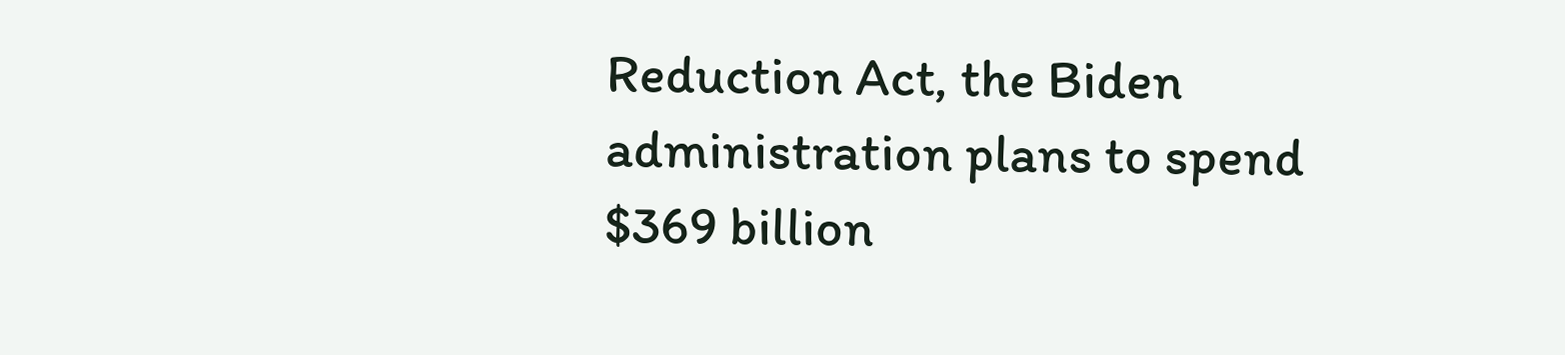Reduction Act, the Biden administration plans to spend $369 billion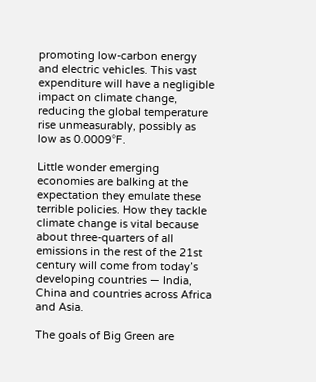promoting low-carbon energy and electric vehicles. This vast expenditure will have a negligible impact on climate change, reducing the global temperature rise unmeasurably, possibly as low as 0.0009°F.

Little wonder emerging economies are balking at the expectation they emulate these terrible policies. How they tackle climate change is vital because about three-quarters of all emissions in the rest of the 21st century will come from today’s developing countries — India, China and countries across Africa and Asia.

The goals of Big Green are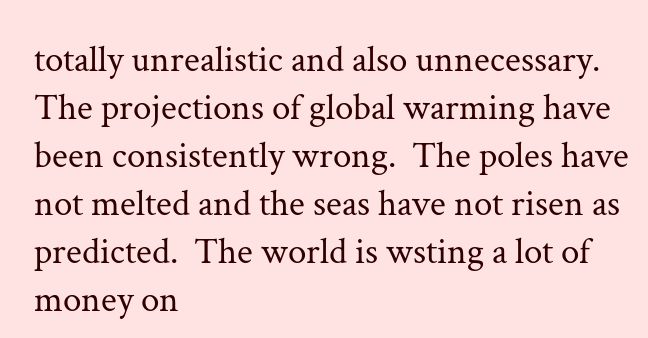totally unrealistic and also unnecessary.  The projections of global warming have been consistently wrong.  The poles have not melted and the seas have not risen as predicted.  The world is wsting a lot of money on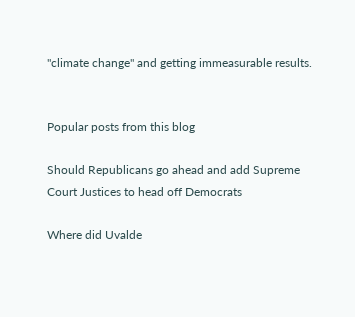"climate change" and getting immeasurable results.


Popular posts from this blog

Should Republicans go ahead and add Supreme Court Justices to head off Democrats

Where did Uvalde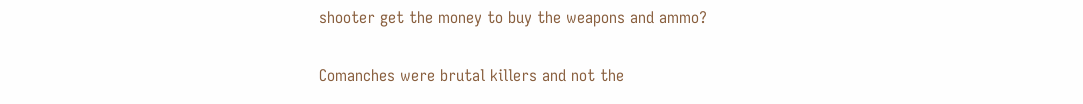shooter get the money to buy the weapons and ammo?

Comanches were brutal killers and not the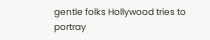gentle folks Hollywood tries to portray